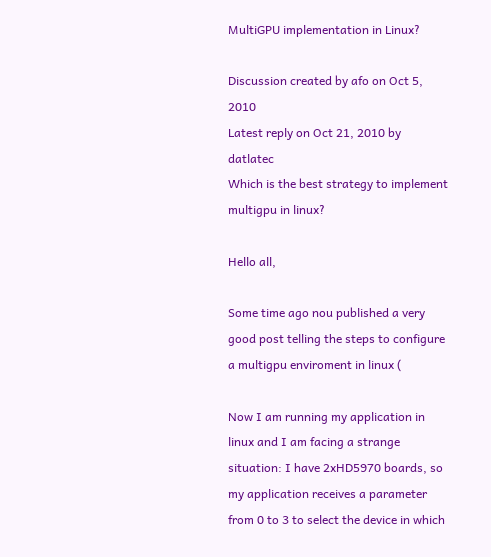MultiGPU implementation in Linux?

Discussion created by afo on Oct 5, 2010
Latest reply on Oct 21, 2010 by datlatec
Which is the best strategy to implement multigpu in linux?

Hello all,

Some time ago nou published a very good post telling the steps to configure a multigpu enviroment in linux (

Now I am running my application in linux and I am facing a strange situation: I have 2xHD5970 boards, so my application receives a parameter from 0 to 3 to select the device in which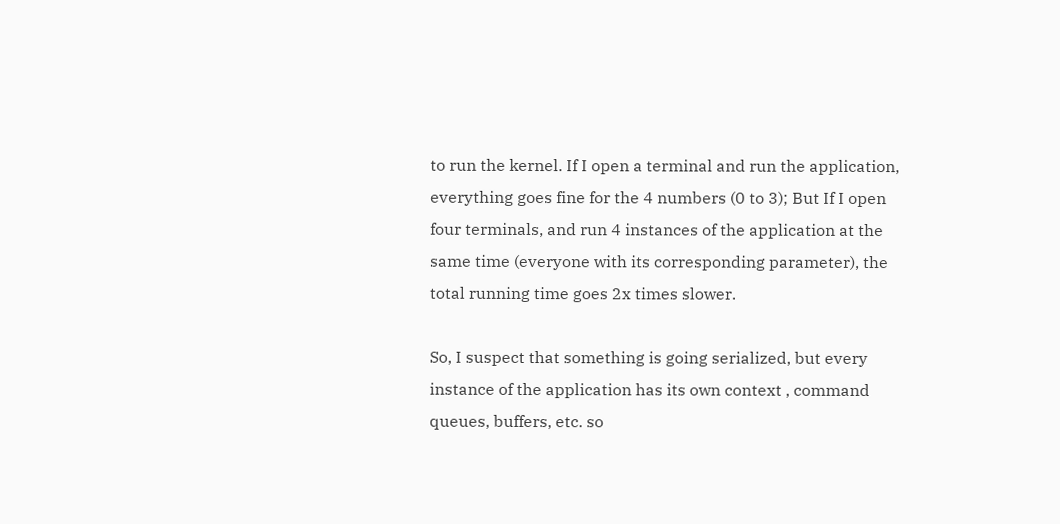to run the kernel. If I open a terminal and run the application, everything goes fine for the 4 numbers (0 to 3); But If I open four terminals, and run 4 instances of the application at the same time (everyone with its corresponding parameter), the total running time goes 2x times slower.

So, I suspect that something is going serialized, but every instance of the application has its own context , command queues, buffers, etc. so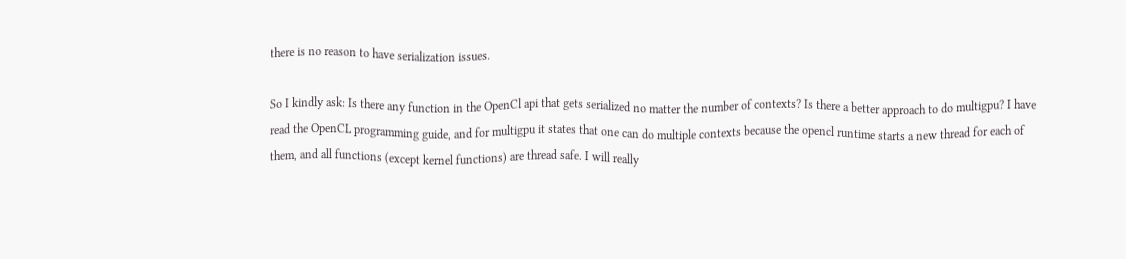there is no reason to have serialization issues.

So I kindly ask: Is there any function in the OpenCl api that gets serialized no matter the number of contexts? Is there a better approach to do multigpu? I have read the OpenCL programming guide, and for multigpu it states that one can do multiple contexts because the opencl runtime starts a new thread for each of them, and all functions (except kernel functions) are thread safe. I will really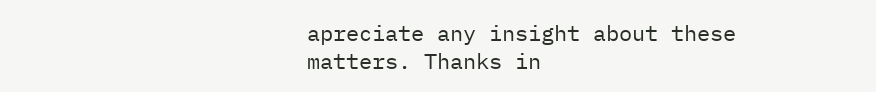apreciate any insight about these matters. Thanks in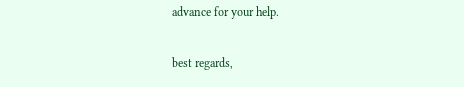advance for your help.

best regards,